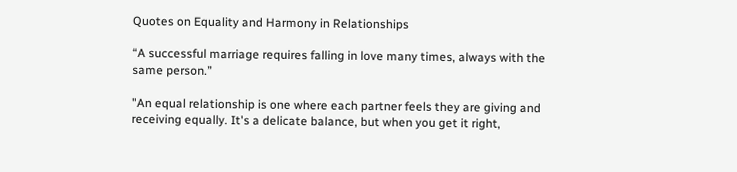Quotes on Equality and Harmony in Relationships

“A successful marriage requires falling in love many times, always with the same person.”

"An equal relationship is one where each partner feels they are giving and receiving equally. It's a delicate balance, but when you get it right,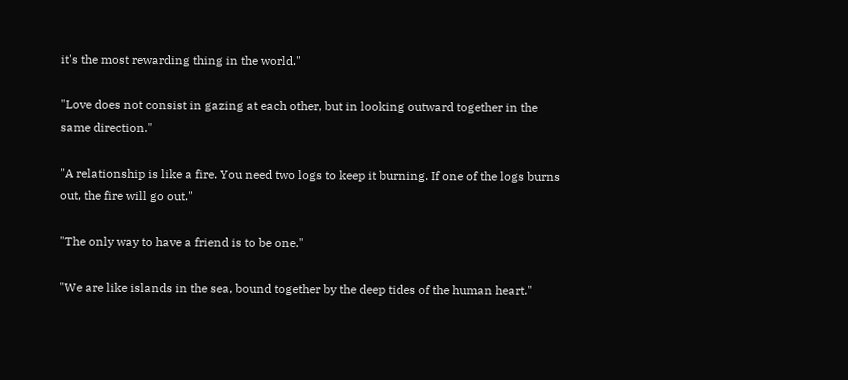it's the most rewarding thing in the world."

"Love does not consist in gazing at each other, but in looking outward together in the same direction."

"A relationship is like a fire. You need two logs to keep it burning. If one of the logs burns out, the fire will go out."

"The only way to have a friend is to be one."

"We are like islands in the sea, bound together by the deep tides of the human heart."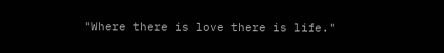"Where there is love there is life."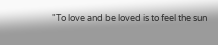"To love and be loved is to feel the sun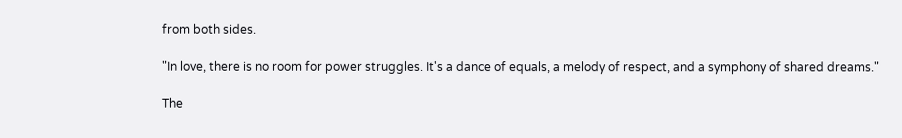from both sides.

"In love, there is no room for power struggles. It's a dance of equals, a melody of respect, and a symphony of shared dreams."

The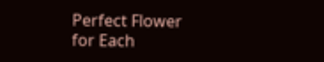Perfect Flower for Each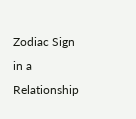Zodiac Sign in a Relationship